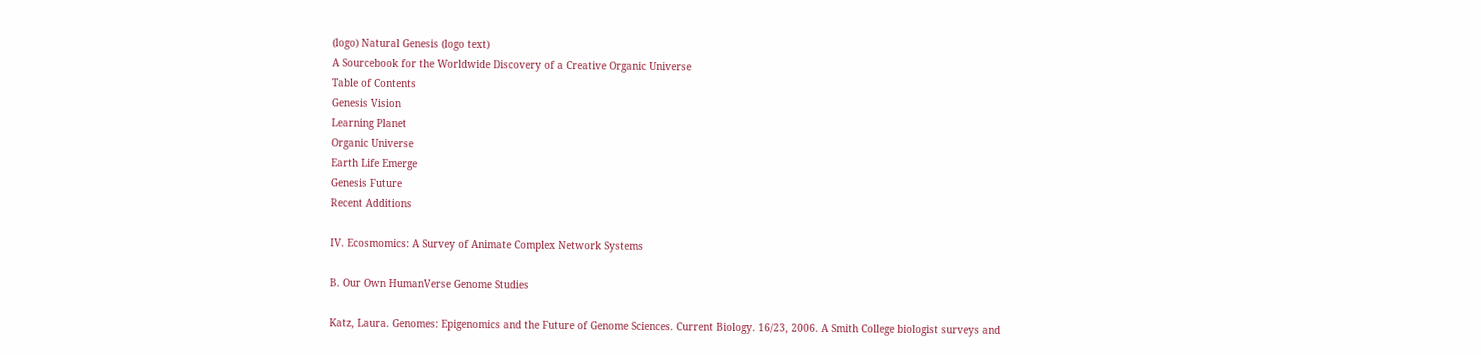(logo) Natural Genesis (logo text)
A Sourcebook for the Worldwide Discovery of a Creative Organic Universe
Table of Contents
Genesis Vision
Learning Planet
Organic Universe
Earth Life Emerge
Genesis Future
Recent Additions

IV. Ecosmomics: A Survey of Animate Complex Network Systems

B. Our Own HumanVerse Genome Studies

Katz, Laura. Genomes: Epigenomics and the Future of Genome Sciences. Current Biology. 16/23, 2006. A Smith College biologist surveys and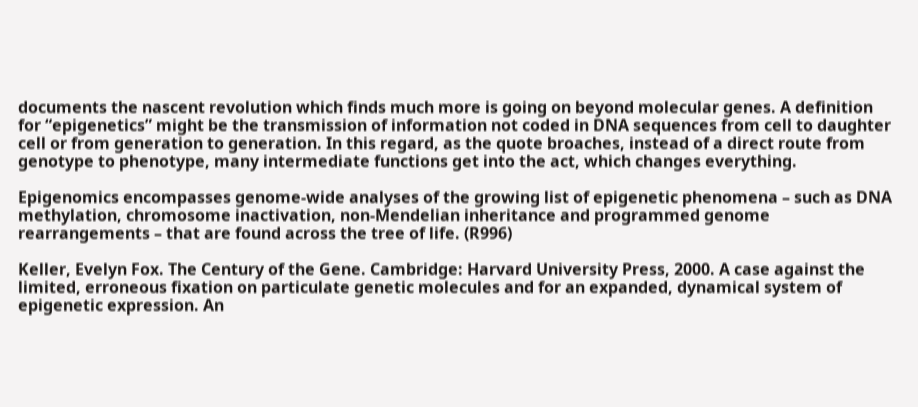documents the nascent revolution which finds much more is going on beyond molecular genes. A definition for “epigenetics” might be the transmission of information not coded in DNA sequences from cell to daughter cell or from generation to generation. In this regard, as the quote broaches, instead of a direct route from genotype to phenotype, many intermediate functions get into the act, which changes everything.

Epigenomics encompasses genome-wide analyses of the growing list of epigenetic phenomena – such as DNA methylation, chromosome inactivation, non-Mendelian inheritance and programmed genome rearrangements – that are found across the tree of life. (R996)

Keller, Evelyn Fox. The Century of the Gene. Cambridge: Harvard University Press, 2000. A case against the limited, erroneous fixation on particulate genetic molecules and for an expanded, dynamical system of epigenetic expression. An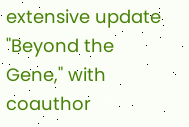extensive update "Beyond the Gene," with coauthor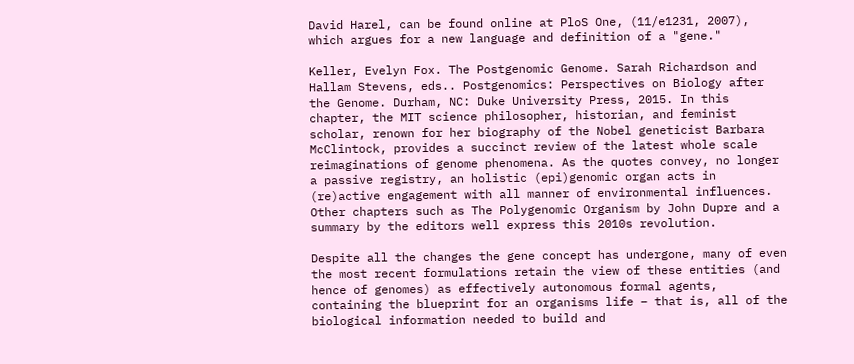David Harel, can be found online at PloS One, (11/e1231, 2007), which argues for a new language and definition of a "gene."

Keller, Evelyn Fox. The Postgenomic Genome. Sarah Richardson and Hallam Stevens, eds.. Postgenomics: Perspectives on Biology after the Genome. Durham, NC: Duke University Press, 2015. In this chapter, the MIT science philosopher, historian, and feminist scholar, renown for her biography of the Nobel geneticist Barbara McClintock, provides a succinct review of the latest whole scale reimaginations of genome phenomena. As the quotes convey, no longer a passive registry, an holistic (epi)genomic organ acts in (re)active engagement with all manner of environmental influences. Other chapters such as The Polygenomic Organism by John Dupre and a summary by the editors well express this 2010s revolution.

Despite all the changes the gene concept has undergone, many of even the most recent formulations retain the view of these entities (and hence of genomes) as effectively autonomous formal agents, containing the blueprint for an organisms life – that is, all of the biological information needed to build and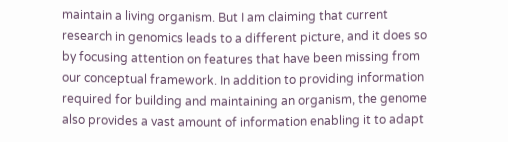maintain a living organism. But I am claiming that current research in genomics leads to a different picture, and it does so by focusing attention on features that have been missing from our conceptual framework. In addition to providing information required for building and maintaining an organism, the genome also provides a vast amount of information enabling it to adapt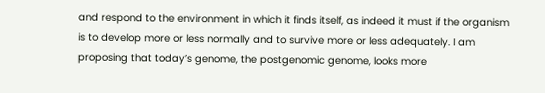and respond to the environment in which it finds itself, as indeed it must if the organism is to develop more or less normally and to survive more or less adequately. I am proposing that today’s genome, the postgenomic genome, looks more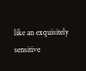like an exquisitely sensitive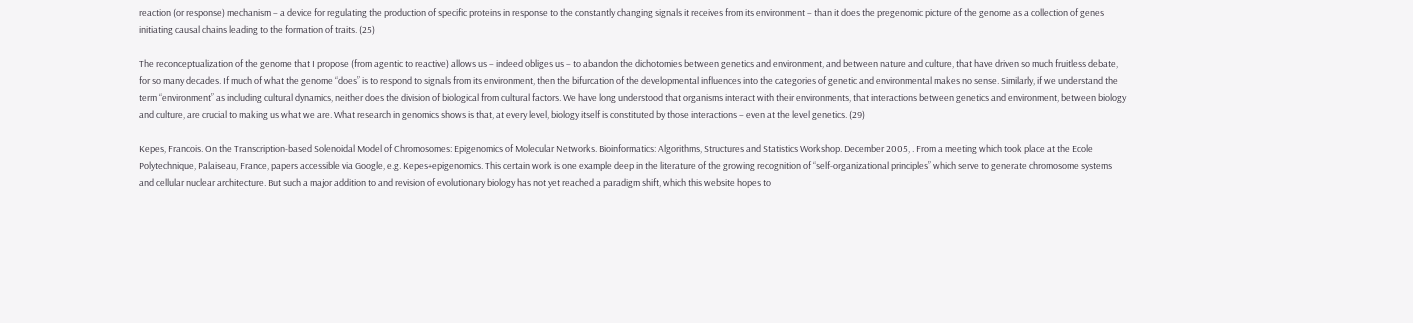reaction (or response) mechanism – a device for regulating the production of specific proteins in response to the constantly changing signals it receives from its environment – than it does the pregenomic picture of the genome as a collection of genes initiating causal chains leading to the formation of traits. (25)

The reconceptualization of the genome that I propose (from agentic to reactive) allows us – indeed obliges us – to abandon the dichotomies between genetics and environment, and between nature and culture, that have driven so much fruitless debate, for so many decades. If much of what the genome “does” is to respond to signals from its environment, then the bifurcation of the developmental influences into the categories of genetic and environmental makes no sense. Similarly, if we understand the term “environment” as including cultural dynamics, neither does the division of biological from cultural factors. We have long understood that organisms interact with their environments, that interactions between genetics and environment, between biology and culture, are crucial to making us what we are. What research in genomics shows is that, at every level, biology itself is constituted by those interactions – even at the level genetics. (29)

Kepes, Francois. On the Transcription-based Solenoidal Model of Chromosomes: Epigenomics of Molecular Networks. Bioinformatics: Algorithms, Structures and Statistics Workshop. December 2005, . From a meeting which took place at the Ecole Polytechnique, Palaiseau, France, papers accessible via Google, e.g. Kepes+epigenomics. This certain work is one example deep in the literature of the growing recognition of “self-organizational principles” which serve to generate chromosome systems and cellular nuclear architecture. But such a major addition to and revision of evolutionary biology has not yet reached a paradigm shift, which this website hopes to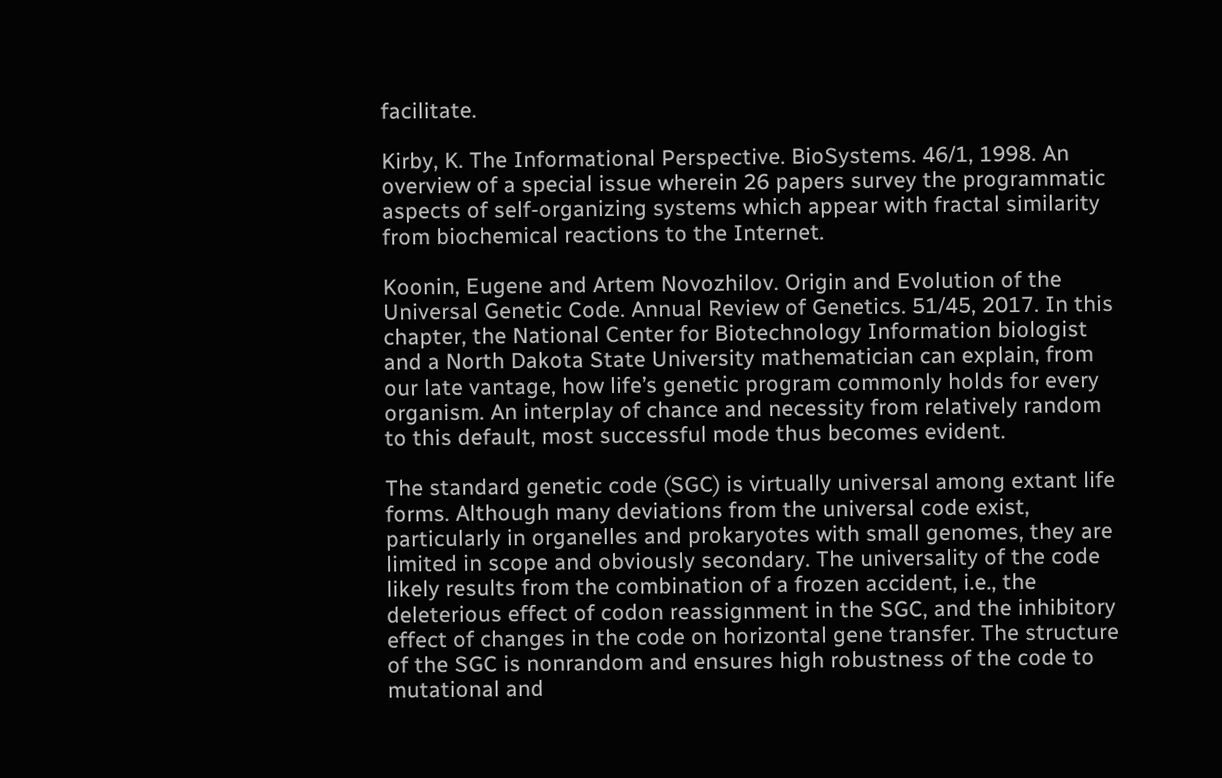facilitate.

Kirby, K. The Informational Perspective. BioSystems. 46/1, 1998. An overview of a special issue wherein 26 papers survey the programmatic aspects of self-organizing systems which appear with fractal similarity from biochemical reactions to the Internet.

Koonin, Eugene and Artem Novozhilov. Origin and Evolution of the Universal Genetic Code. Annual Review of Genetics. 51/45, 2017. In this chapter, the National Center for Biotechnology Information biologist and a North Dakota State University mathematician can explain, from our late vantage, how life’s genetic program commonly holds for every organism. An interplay of chance and necessity from relatively random to this default, most successful mode thus becomes evident.

The standard genetic code (SGC) is virtually universal among extant life forms. Although many deviations from the universal code exist, particularly in organelles and prokaryotes with small genomes, they are limited in scope and obviously secondary. The universality of the code likely results from the combination of a frozen accident, i.e., the deleterious effect of codon reassignment in the SGC, and the inhibitory effect of changes in the code on horizontal gene transfer. The structure of the SGC is nonrandom and ensures high robustness of the code to mutational and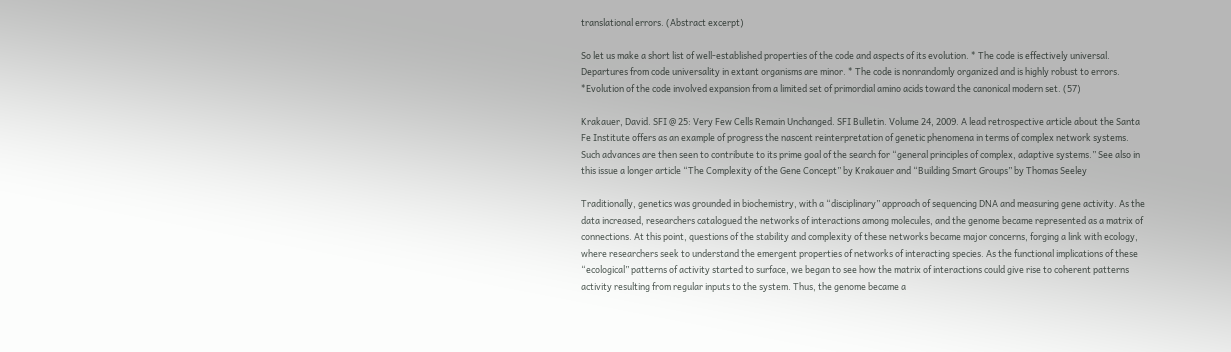translational errors. (Abstract excerpt)

So let us make a short list of well-established properties of the code and aspects of its evolution. * The code is effectively universal. Departures from code universality in extant organisms are minor. * The code is nonrandomly organized and is highly robust to errors. *Evolution of the code involved expansion from a limited set of primordial amino acids toward the canonical modern set. (57)

Krakauer, David. SFI @ 25: Very Few Cells Remain Unchanged. SFI Bulletin. Volume 24, 2009. A lead retrospective article about the Santa Fe Institute offers as an example of progress the nascent reinterpretation of genetic phenomena in terms of complex network systems. Such advances are then seen to contribute to its prime goal of the search for “general principles of complex, adaptive systems.” See also in this issue a longer article “The Complexity of the Gene Concept” by Krakauer and “Building Smart Groups” by Thomas Seeley

Traditionally, genetics was grounded in biochemistry, with a “disciplinary” approach of sequencing DNA and measuring gene activity. As the data increased, researchers catalogued the networks of interactions among molecules, and the genome became represented as a matrix of connections. At this point, questions of the stability and complexity of these networks became major concerns, forging a link with ecology, where researchers seek to understand the emergent properties of networks of interacting species. As the functional implications of these “ecological” patterns of activity started to surface, we began to see how the matrix of interactions could give rise to coherent patterns activity resulting from regular inputs to the system. Thus, the genome became a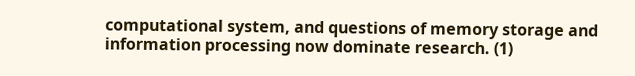computational system, and questions of memory storage and information processing now dominate research. (1)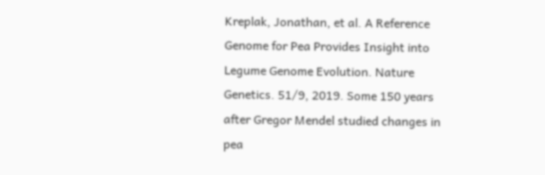Kreplak, Jonathan, et al. A Reference Genome for Pea Provides Insight into Legume Genome Evolution. Nature Genetics. 51/9, 2019. Some 150 years after Gregor Mendel studied changes in pea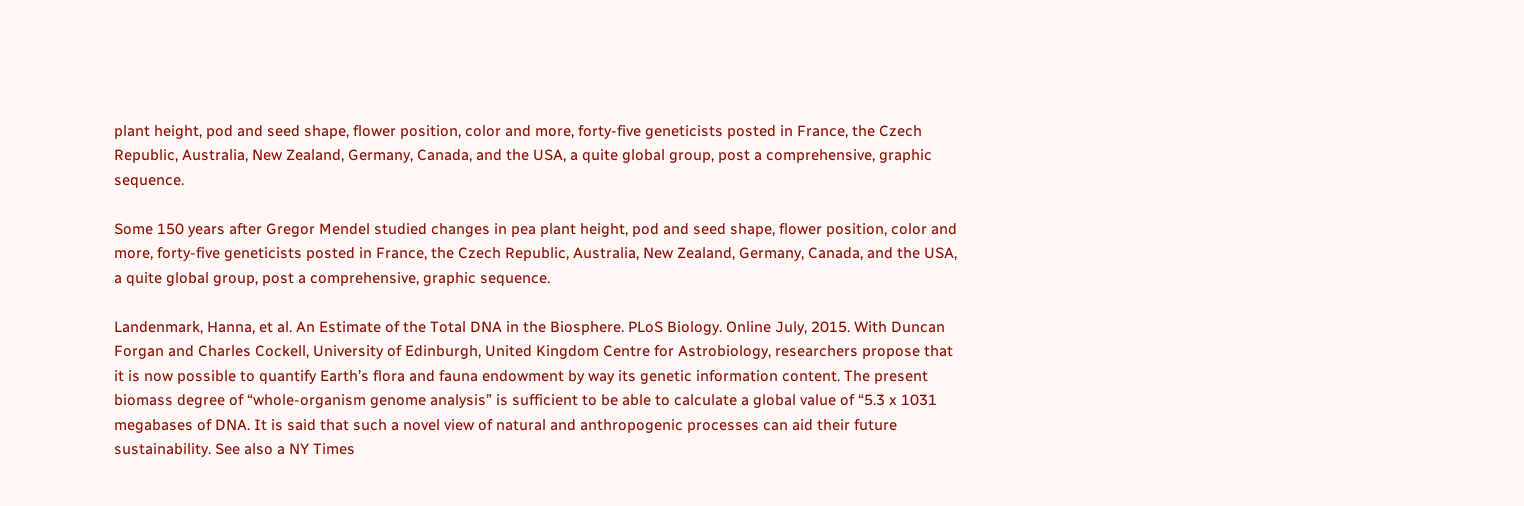plant height, pod and seed shape, flower position, color and more, forty-five geneticists posted in France, the Czech Republic, Australia, New Zealand, Germany, Canada, and the USA, a quite global group, post a comprehensive, graphic sequence.

Some 150 years after Gregor Mendel studied changes in pea plant height, pod and seed shape, flower position, color and more, forty-five geneticists posted in France, the Czech Republic, Australia, New Zealand, Germany, Canada, and the USA, a quite global group, post a comprehensive, graphic sequence.

Landenmark, Hanna, et al. An Estimate of the Total DNA in the Biosphere. PLoS Biology. Online July, 2015. With Duncan Forgan and Charles Cockell, University of Edinburgh, United Kingdom Centre for Astrobiology, researchers propose that it is now possible to quantify Earth’s flora and fauna endowment by way its genetic information content. The present biomass degree of “whole-organism genome analysis” is sufficient to be able to calculate a global value of “5.3 x 1031 megabases of DNA. It is said that such a novel view of natural and anthropogenic processes can aid their future sustainability. See also a NY Times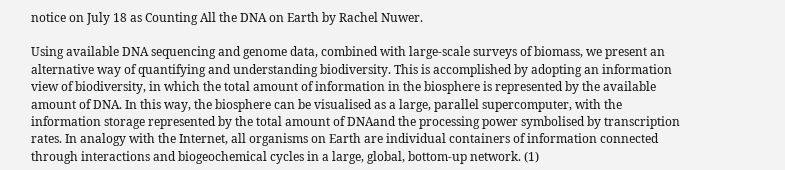notice on July 18 as Counting All the DNA on Earth by Rachel Nuwer.

Using available DNA sequencing and genome data, combined with large-scale surveys of biomass, we present an alternative way of quantifying and understanding biodiversity. This is accomplished by adopting an information view of biodiversity, in which the total amount of information in the biosphere is represented by the available amount of DNA. In this way, the biosphere can be visualised as a large, parallel supercomputer, with the information storage represented by the total amount of DNAand the processing power symbolised by transcription rates. In analogy with the Internet, all organisms on Earth are individual containers of information connected through interactions and biogeochemical cycles in a large, global, bottom-up network. (1)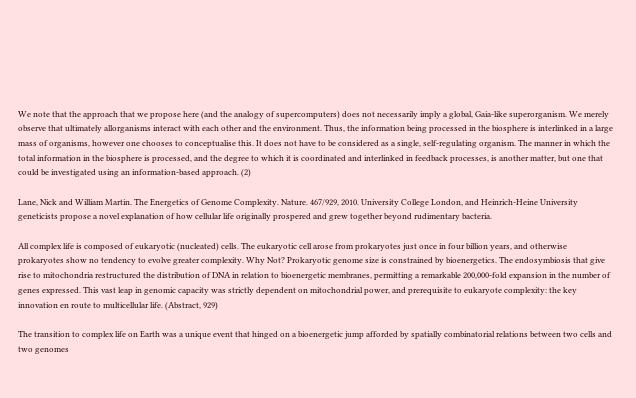We note that the approach that we propose here (and the analogy of supercomputers) does not necessarily imply a global, Gaia-like superorganism. We merely observe that ultimately allorganisms interact with each other and the environment. Thus, the information being processed in the biosphere is interlinked in a large mass of organisms, however one chooses to conceptualise this. It does not have to be considered as a single, self-regulating organism. The manner in which the total information in the biosphere is processed, and the degree to which it is coordinated and interlinked in feedback processes, is another matter, but one that could be investigated using an information-based approach. (2)

Lane, Nick and William Martin. The Energetics of Genome Complexity. Nature. 467/929, 2010. University College London, and Heinrich-Heine University geneticists propose a novel explanation of how cellular life originally prospered and grew together beyond rudimentary bacteria.

All complex life is composed of eukaryotic (nucleated) cells. The eukaryotic cell arose from prokaryotes just once in four billion years, and otherwise prokaryotes show no tendency to evolve greater complexity. Why Not? Prokaryotic genome size is constrained by bioenergetics. The endosymbiosis that give rise to mitochondria restructured the distribution of DNA in relation to bioenergetic membranes, permitting a remarkable 200,000-fold expansion in the number of genes expressed. This vast leap in genomic capacity was strictly dependent on mitochondrial power, and prerequisite to eukaryote complexity: the key innovation en route to multicellular life. (Abstract, 929)

The transition to complex life on Earth was a unique event that hinged on a bioenergetic jump afforded by spatially combinatorial relations between two cells and two genomes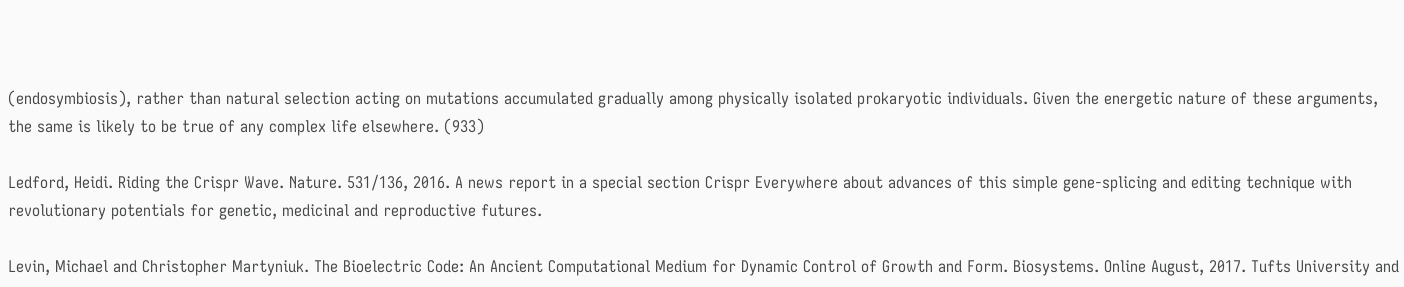(endosymbiosis), rather than natural selection acting on mutations accumulated gradually among physically isolated prokaryotic individuals. Given the energetic nature of these arguments, the same is likely to be true of any complex life elsewhere. (933)

Ledford, Heidi. Riding the Crispr Wave. Nature. 531/136, 2016. A news report in a special section Crispr Everywhere about advances of this simple gene-splicing and editing technique with revolutionary potentials for genetic, medicinal and reproductive futures.

Levin, Michael and Christopher Martyniuk. The Bioelectric Code: An Ancient Computational Medium for Dynamic Control of Growth and Form. Biosystems. Online August, 2017. Tufts University and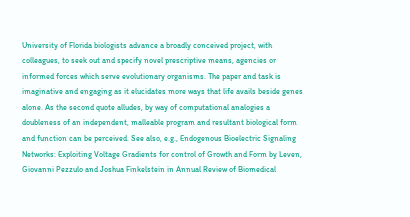University of Florida biologists advance a broadly conceived project, with colleagues, to seek out and specify novel prescriptive means, agencies or informed forces which serve evolutionary organisms. The paper and task is imaginative and engaging as it elucidates more ways that life avails beside genes alone. As the second quote alludes, by way of computational analogies a doubleness of an independent, malleable program and resultant biological form and function can be perceived. See also, e.g., Endogenous Bioelectric Signaling Networks: Exploiting Voltage Gradients for control of Growth and Form by Leven, Giovanni Pezzulo and Joshua Finkelstein in Annual Review of Biomedical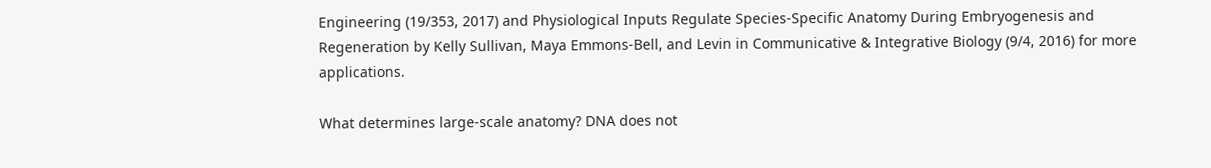Engineering (19/353, 2017) and Physiological Inputs Regulate Species-Specific Anatomy During Embryogenesis and Regeneration by Kelly Sullivan, Maya Emmons-Bell, and Levin in Communicative & Integrative Biology (9/4, 2016) for more applications.

What determines large-scale anatomy? DNA does not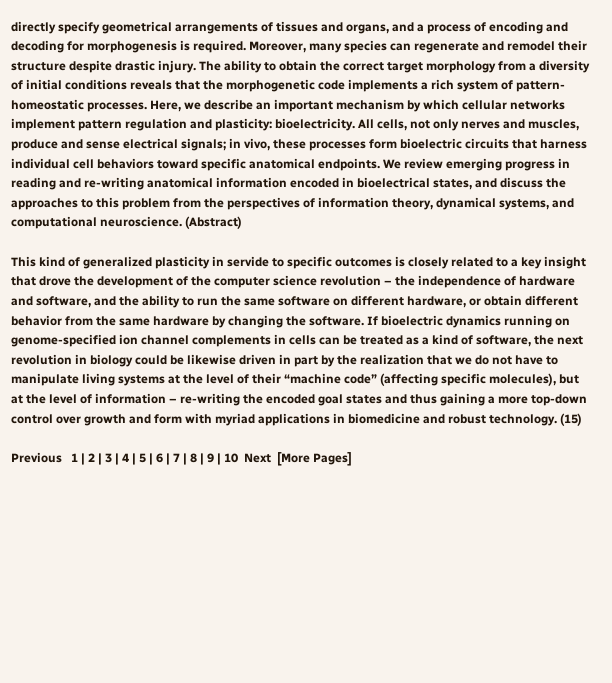directly specify geometrical arrangements of tissues and organs, and a process of encoding and decoding for morphogenesis is required. Moreover, many species can regenerate and remodel their structure despite drastic injury. The ability to obtain the correct target morphology from a diversity of initial conditions reveals that the morphogenetic code implements a rich system of pattern-homeostatic processes. Here, we describe an important mechanism by which cellular networks implement pattern regulation and plasticity: bioelectricity. All cells, not only nerves and muscles, produce and sense electrical signals; in vivo, these processes form bioelectric circuits that harness individual cell behaviors toward specific anatomical endpoints. We review emerging progress in reading and re-writing anatomical information encoded in bioelectrical states, and discuss the approaches to this problem from the perspectives of information theory, dynamical systems, and computational neuroscience. (Abstract)

This kind of generalized plasticity in servide to specific outcomes is closely related to a key insight that drove the development of the computer science revolution – the independence of hardware and software, and the ability to run the same software on different hardware, or obtain different behavior from the same hardware by changing the software. If bioelectric dynamics running on genome-specified ion channel complements in cells can be treated as a kind of software, the next revolution in biology could be likewise driven in part by the realization that we do not have to manipulate living systems at the level of their “machine code” (affecting specific molecules), but at the level of information – re-writing the encoded goal states and thus gaining a more top-down control over growth and form with myriad applications in biomedicine and robust technology. (15)

Previous   1 | 2 | 3 | 4 | 5 | 6 | 7 | 8 | 9 | 10  Next  [More Pages]